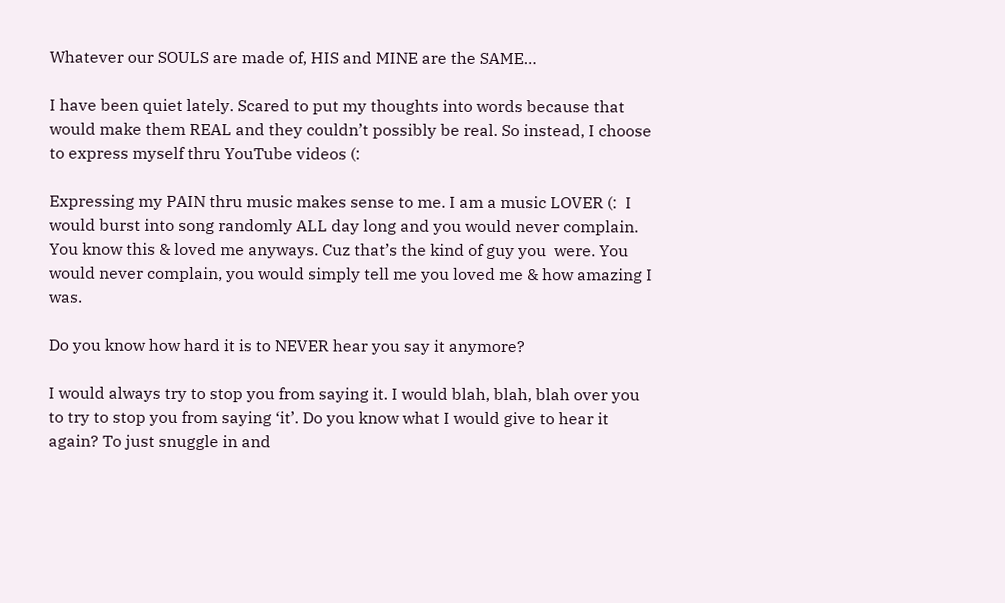Whatever our SOULS are made of, HIS and MINE are the SAME…

I have been quiet lately. Scared to put my thoughts into words because that would make them REAL and they couldn’t possibly be real. So instead, I choose to express myself thru YouTube videos (:

Expressing my PAIN thru music makes sense to me. I am a music LOVER (:  I would burst into song randomly ALL day long and you would never complain. You know this & loved me anyways. Cuz that’s the kind of guy you  were. You would never complain, you would simply tell me you loved me & how amazing I was.

Do you know how hard it is to NEVER hear you say it anymore?

I would always try to stop you from saying it. I would blah, blah, blah over you to try to stop you from saying ‘it’. Do you know what I would give to hear it again? To just snuggle in and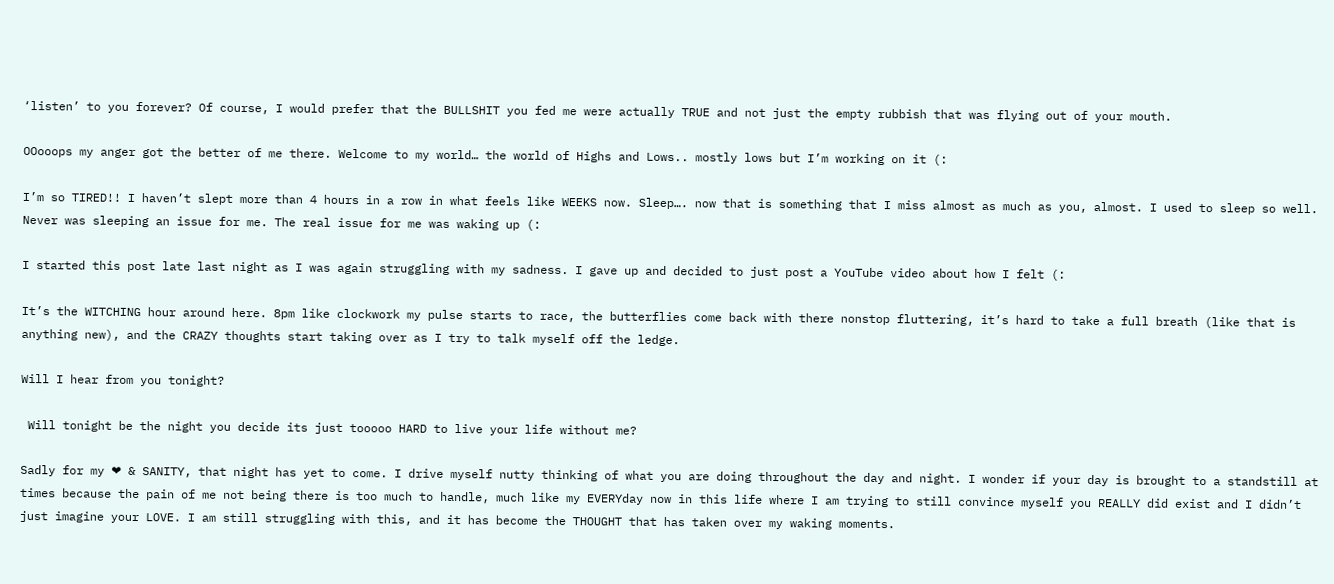‘listen’ to you forever? Of course, I would prefer that the BULLSHIT you fed me were actually TRUE and not just the empty rubbish that was flying out of your mouth.

OOooops my anger got the better of me there. Welcome to my world… the world of Highs and Lows.. mostly lows but I’m working on it (:

I’m so TIRED!! I haven’t slept more than 4 hours in a row in what feels like WEEKS now. Sleep…. now that is something that I miss almost as much as you, almost. I used to sleep so well. Never was sleeping an issue for me. The real issue for me was waking up (:

I started this post late last night as I was again struggling with my sadness. I gave up and decided to just post a YouTube video about how I felt (:

It’s the WITCHING hour around here. 8pm like clockwork my pulse starts to race, the butterflies come back with there nonstop fluttering, it’s hard to take a full breath (like that is anything new), and the CRAZY thoughts start taking over as I try to talk myself off the ledge.

Will I hear from you tonight?

 Will tonight be the night you decide its just tooooo HARD to live your life without me?

Sadly for my ❤ & SANITY, that night has yet to come. I drive myself nutty thinking of what you are doing throughout the day and night. I wonder if your day is brought to a standstill at times because the pain of me not being there is too much to handle, much like my EVERYday now in this life where I am trying to still convince myself you REALLY did exist and I didn’t just imagine your LOVE. I am still struggling with this, and it has become the THOUGHT that has taken over my waking moments.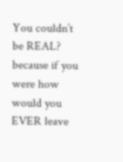You couldn’t be REAL? because if you were how would you EVER leave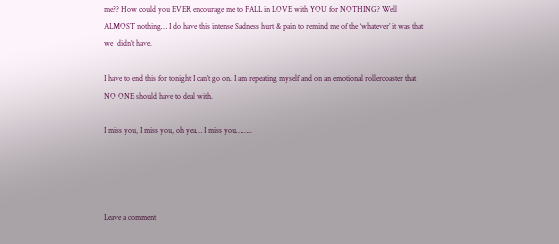me?? How could you EVER encourage me to FALL in LOVE with YOU for NOTHING? Well ALMOST nothing… I do have this intense Sadness hurt & pain to remind me of the ‘whatever’ it was that we  didn’t have.

I have to end this for tonight I can’t go on. I am repeating myself and on an emotional rollercoaster that NO ONE should have to deal with.

I miss you, I miss you, oh yea… I miss you……..




Leave a comment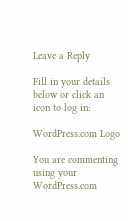Leave a Reply

Fill in your details below or click an icon to log in:

WordPress.com Logo

You are commenting using your WordPress.com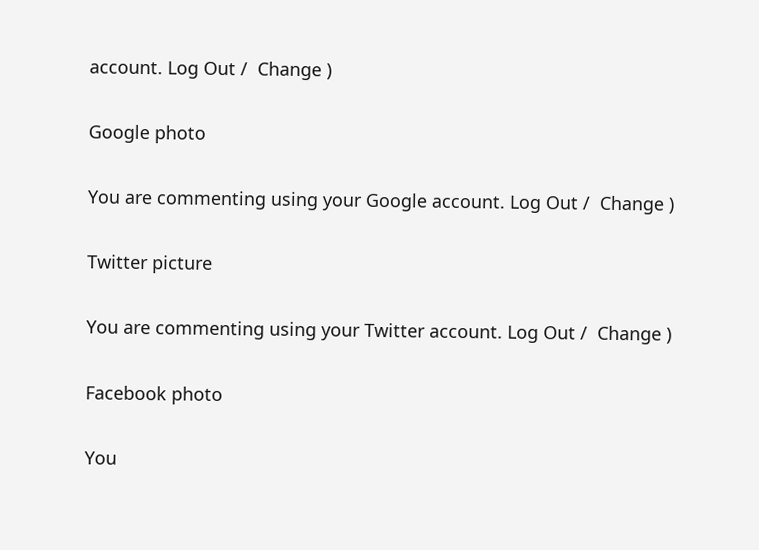account. Log Out /  Change )

Google photo

You are commenting using your Google account. Log Out /  Change )

Twitter picture

You are commenting using your Twitter account. Log Out /  Change )

Facebook photo

You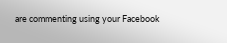are commenting using your Facebook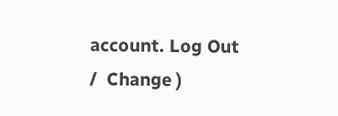account. Log Out /  Change )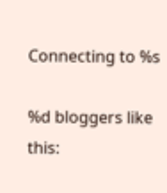Connecting to %s

%d bloggers like this: